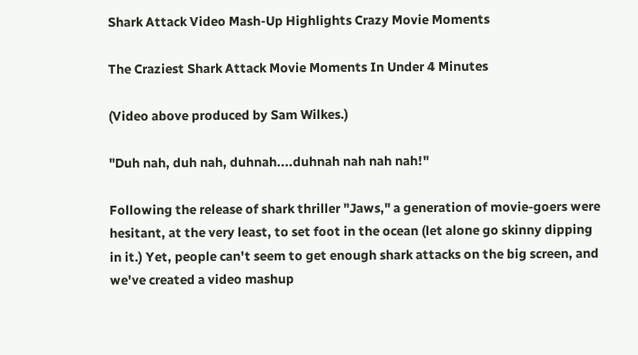Shark Attack Video Mash-Up Highlights Crazy Movie Moments

The Craziest Shark Attack Movie Moments In Under 4 Minutes

(Video above produced by Sam Wilkes.)

"Duh nah, duh nah, duhnah....duhnah nah nah nah!"

Following the release of shark thriller "Jaws," a generation of movie-goers were hesitant, at the very least, to set foot in the ocean (let alone go skinny dipping in it.) Yet, people can't seem to get enough shark attacks on the big screen, and we've created a video mashup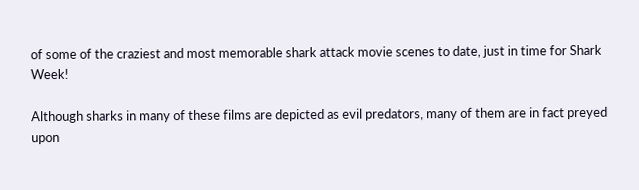of some of the craziest and most memorable shark attack movie scenes to date, just in time for Shark Week!

Although sharks in many of these films are depicted as evil predators, many of them are in fact preyed upon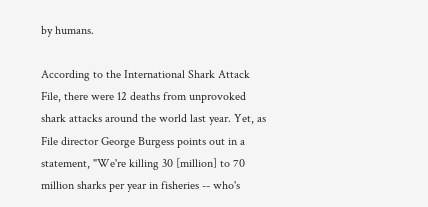by humans.

According to the International Shark Attack File, there were 12 deaths from unprovoked shark attacks around the world last year. Yet, as File director George Burgess points out in a statement, "We're killing 30 [million] to 70 million sharks per year in fisheries -- who's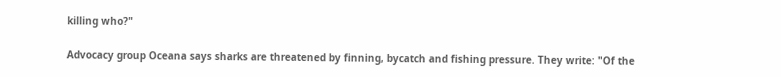killing who?"

Advocacy group Oceana says sharks are threatened by finning, bycatch and fishing pressure. They write: "Of the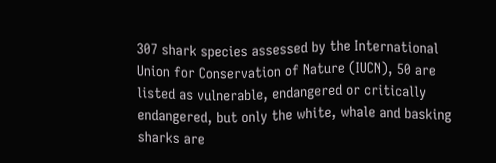307 shark species assessed by the International Union for Conservation of Nature (IUCN), 50 are listed as vulnerable, endangered or critically endangered, but only the white, whale and basking sharks are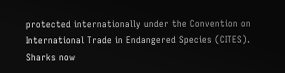protected internationally under the Convention on International Trade in Endangered Species (CITES). Sharks now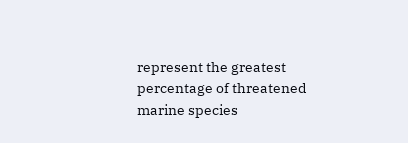represent the greatest percentage of threatened marine species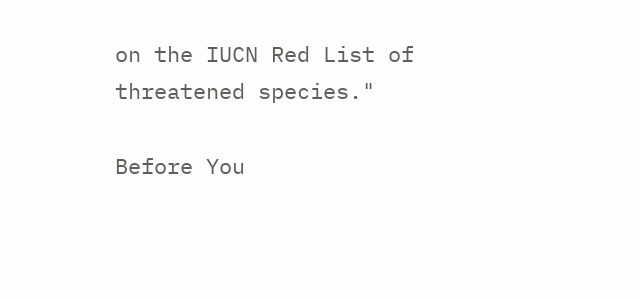on the IUCN Red List of threatened species."

Before You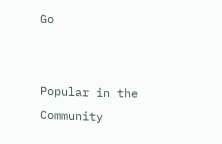Go


Popular in the Community